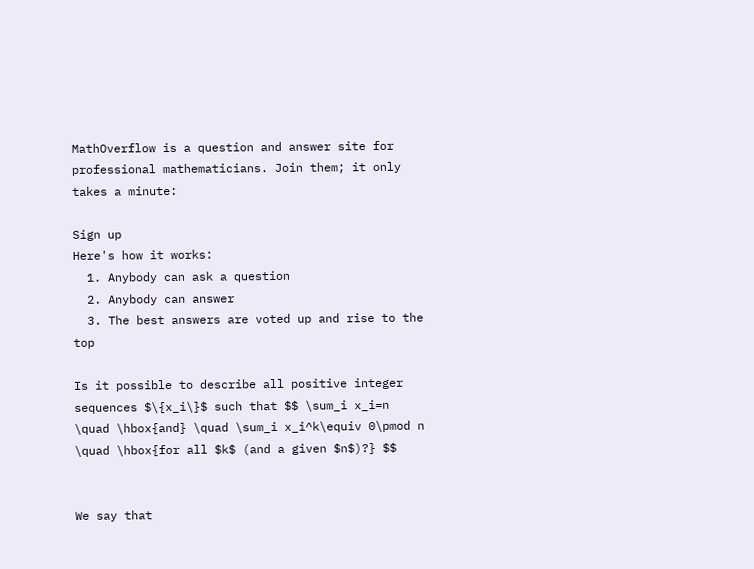MathOverflow is a question and answer site for professional mathematicians. Join them; it only takes a minute:

Sign up
Here's how it works:
  1. Anybody can ask a question
  2. Anybody can answer
  3. The best answers are voted up and rise to the top

Is it possible to describe all positive integer sequences $\{x_i\}$ such that $$ \sum_i x_i=n \quad \hbox{and} \quad \sum_i x_i^k\equiv 0\pmod n \quad \hbox{for all $k$ (and a given $n$)?} $$


We say that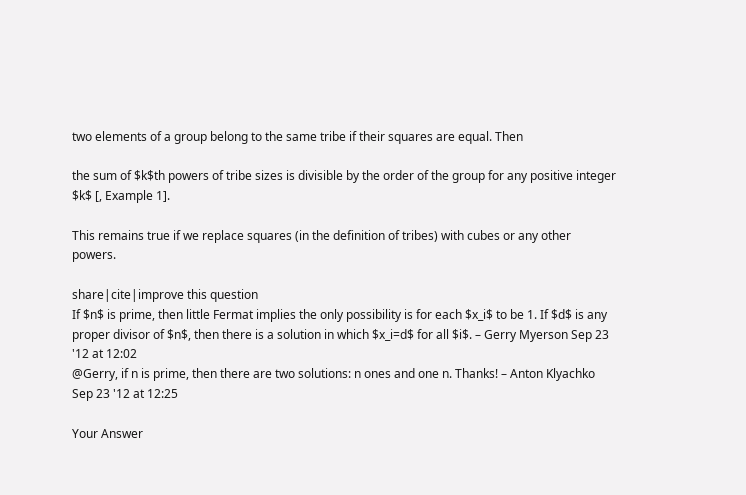two elements of a group belong to the same tribe if their squares are equal. Then

the sum of $k$th powers of tribe sizes is divisible by the order of the group for any positive integer $k$ [, Example 1].

This remains true if we replace squares (in the definition of tribes) with cubes or any other powers.

share|cite|improve this question
If $n$ is prime, then little Fermat implies the only possibility is for each $x_i$ to be 1. If $d$ is any proper divisor of $n$, then there is a solution in which $x_i=d$ for all $i$. – Gerry Myerson Sep 23 '12 at 12:02
@Gerry, if n is prime, then there are two solutions: n ones and one n. Thanks! – Anton Klyachko Sep 23 '12 at 12:25

Your Answer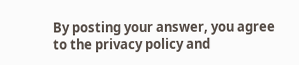By posting your answer, you agree to the privacy policy and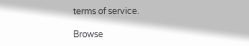terms of service.

Browse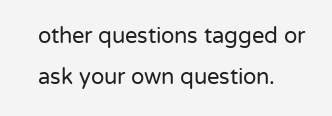other questions tagged or ask your own question.